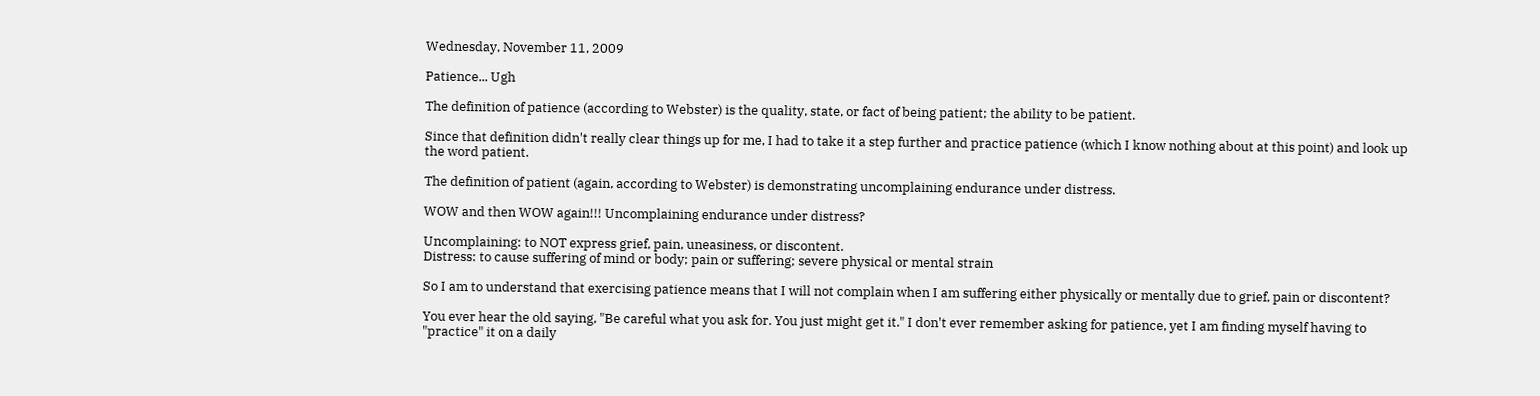Wednesday, November 11, 2009

Patience... Ugh

The definition of patience (according to Webster) is the quality, state, or fact of being patient; the ability to be patient.

Since that definition didn't really clear things up for me, I had to take it a step further and practice patience (which I know nothing about at this point) and look up the word patient.

The definition of patient (again, according to Webster) is demonstrating uncomplaining endurance under distress.

WOW and then WOW again!!! Uncomplaining endurance under distress?

Uncomplaining: to NOT express grief, pain, uneasiness, or discontent.
Distress: to cause suffering of mind or body; pain or suffering; severe physical or mental strain

So I am to understand that exercising patience means that I will not complain when I am suffering either physically or mentally due to grief, pain or discontent?

You ever hear the old saying, "Be careful what you ask for. You just might get it." I don't ever remember asking for patience, yet I am finding myself having to "practice" it on a daily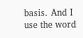basis. And I use the word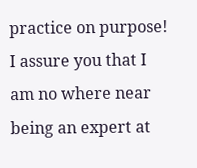practice on purpose! I assure you that I am no where near being an expert at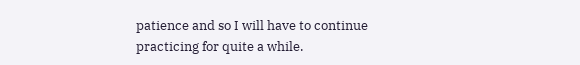patience and so I will have to continue practicing for quite a while.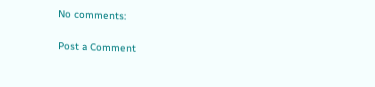No comments:

Post a Comment